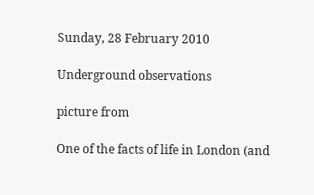Sunday, 28 February 2010

Underground observations

picture from

One of the facts of life in London (and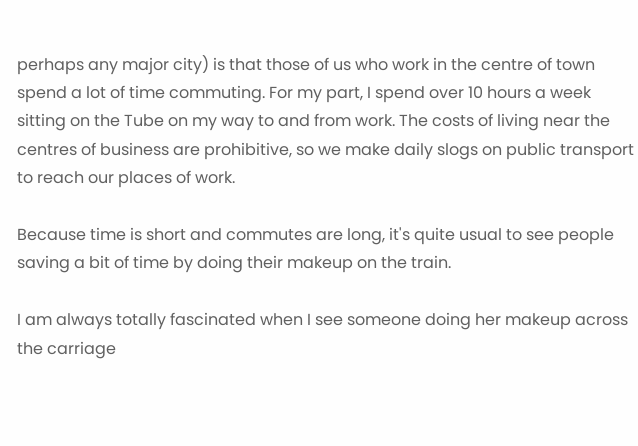perhaps any major city) is that those of us who work in the centre of town spend a lot of time commuting. For my part, I spend over 10 hours a week sitting on the Tube on my way to and from work. The costs of living near the centres of business are prohibitive, so we make daily slogs on public transport to reach our places of work.

Because time is short and commutes are long, it's quite usual to see people saving a bit of time by doing their makeup on the train.

I am always totally fascinated when I see someone doing her makeup across the carriage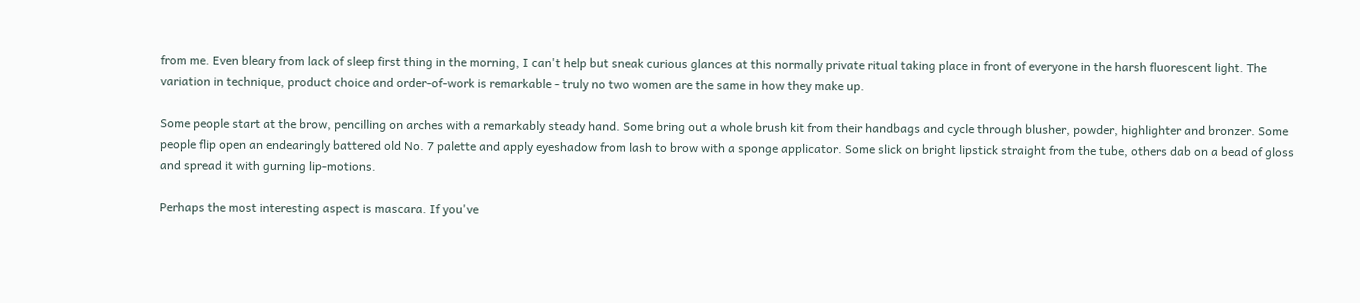from me. Even bleary from lack of sleep first thing in the morning, I can't help but sneak curious glances at this normally private ritual taking place in front of everyone in the harsh fluorescent light. The variation in technique, product choice and order-of-work is remarkable - truly no two women are the same in how they make up.

Some people start at the brow, pencilling on arches with a remarkably steady hand. Some bring out a whole brush kit from their handbags and cycle through blusher, powder, highlighter and bronzer. Some people flip open an endearingly battered old No. 7 palette and apply eyeshadow from lash to brow with a sponge applicator. Some slick on bright lipstick straight from the tube, others dab on a bead of gloss and spread it with gurning lip-motions.

Perhaps the most interesting aspect is mascara. If you've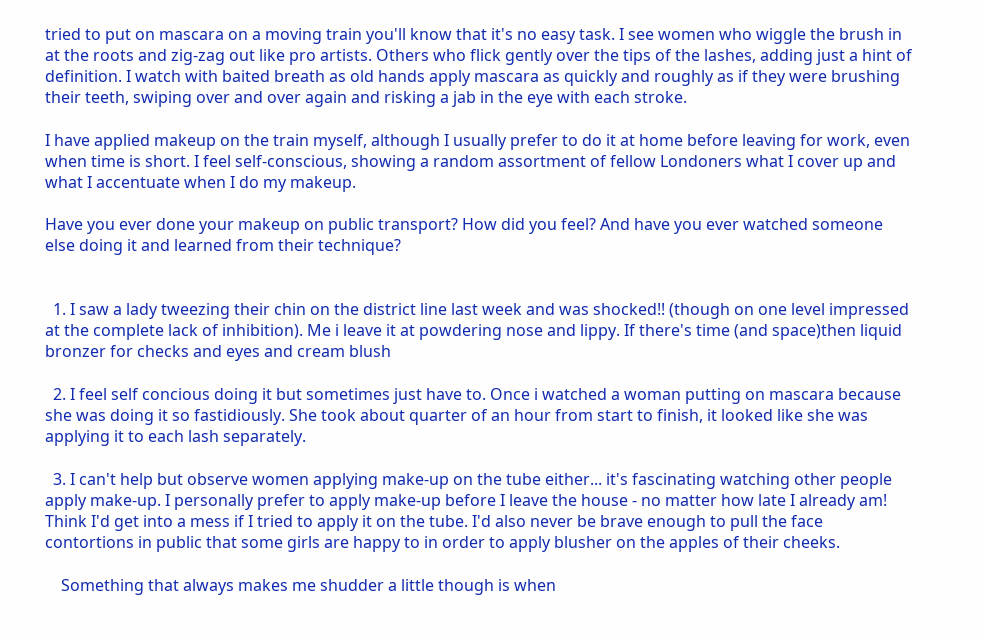tried to put on mascara on a moving train you'll know that it's no easy task. I see women who wiggle the brush in at the roots and zig-zag out like pro artists. Others who flick gently over the tips of the lashes, adding just a hint of definition. I watch with baited breath as old hands apply mascara as quickly and roughly as if they were brushing their teeth, swiping over and over again and risking a jab in the eye with each stroke.

I have applied makeup on the train myself, although I usually prefer to do it at home before leaving for work, even when time is short. I feel self-conscious, showing a random assortment of fellow Londoners what I cover up and what I accentuate when I do my makeup.

Have you ever done your makeup on public transport? How did you feel? And have you ever watched someone else doing it and learned from their technique?


  1. I saw a lady tweezing their chin on the district line last week and was shocked!! (though on one level impressed at the complete lack of inhibition). Me i leave it at powdering nose and lippy. If there's time (and space)then liquid bronzer for checks and eyes and cream blush

  2. I feel self concious doing it but sometimes just have to. Once i watched a woman putting on mascara because she was doing it so fastidiously. She took about quarter of an hour from start to finish, it looked like she was applying it to each lash separately.

  3. I can't help but observe women applying make-up on the tube either... it's fascinating watching other people apply make-up. I personally prefer to apply make-up before I leave the house - no matter how late I already am! Think I'd get into a mess if I tried to apply it on the tube. I'd also never be brave enough to pull the face contortions in public that some girls are happy to in order to apply blusher on the apples of their cheeks.

    Something that always makes me shudder a little though is when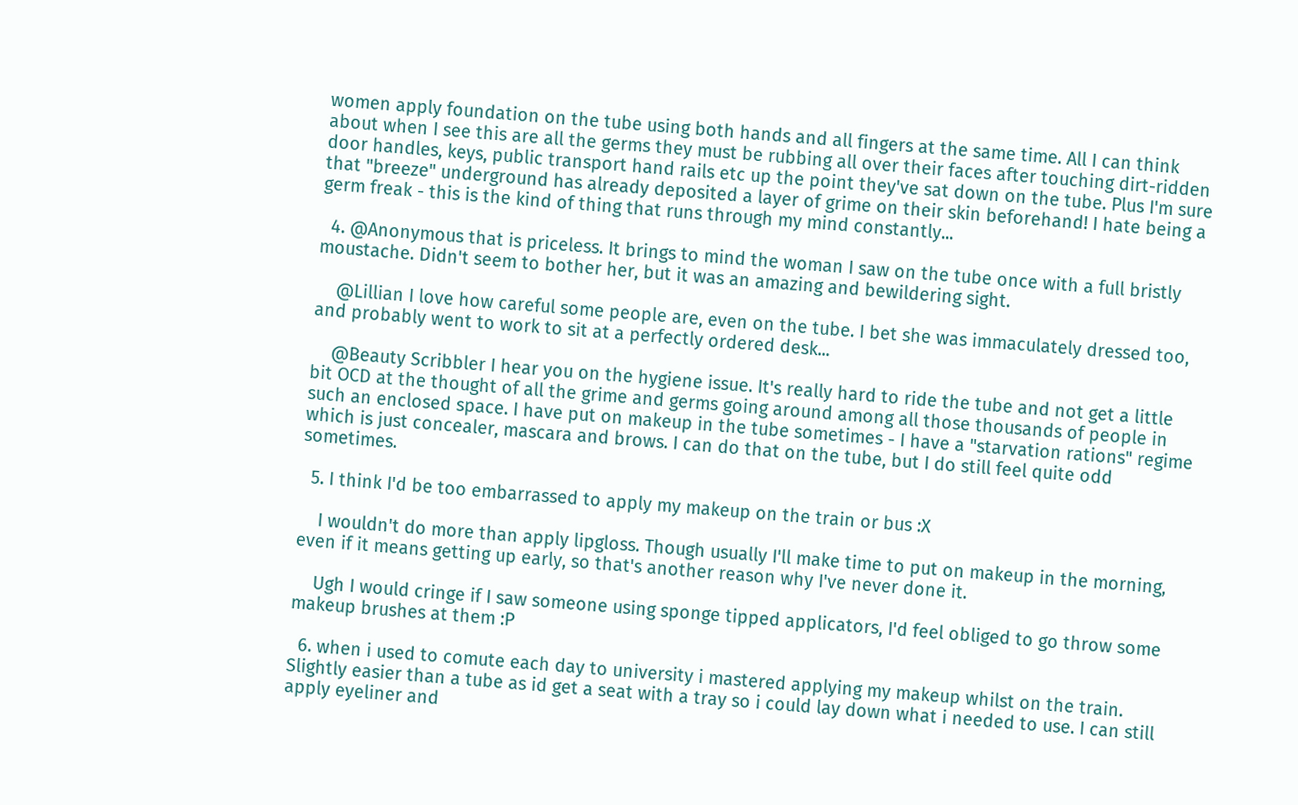women apply foundation on the tube using both hands and all fingers at the same time. All I can think about when I see this are all the germs they must be rubbing all over their faces after touching dirt-ridden door handles, keys, public transport hand rails etc up the point they've sat down on the tube. Plus I'm sure that "breeze" underground has already deposited a layer of grime on their skin beforehand! I hate being a germ freak - this is the kind of thing that runs through my mind constantly...

  4. @Anonymous that is priceless. It brings to mind the woman I saw on the tube once with a full bristly moustache. Didn't seem to bother her, but it was an amazing and bewildering sight.

    @Lillian I love how careful some people are, even on the tube. I bet she was immaculately dressed too, and probably went to work to sit at a perfectly ordered desk...

    @Beauty Scribbler I hear you on the hygiene issue. It's really hard to ride the tube and not get a little bit OCD at the thought of all the grime and germs going around among all those thousands of people in such an enclosed space. I have put on makeup in the tube sometimes - I have a "starvation rations" regime which is just concealer, mascara and brows. I can do that on the tube, but I do still feel quite odd sometimes.

  5. I think I'd be too embarrassed to apply my makeup on the train or bus :X

    I wouldn't do more than apply lipgloss. Though usually I'll make time to put on makeup in the morning, even if it means getting up early, so that's another reason why I've never done it.

    Ugh I would cringe if I saw someone using sponge tipped applicators, I'd feel obliged to go throw some makeup brushes at them :P

  6. when i used to comute each day to university i mastered applying my makeup whilst on the train. Slightly easier than a tube as id get a seat with a tray so i could lay down what i needed to use. I can still apply eyeliner and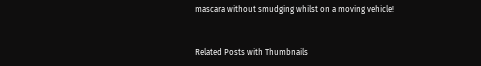mascara without smudging whilst on a moving vehicle!


Related Posts with Thumbnails